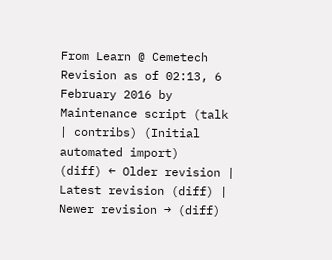From Learn @ Cemetech
Revision as of 02:13, 6 February 2016 by Maintenance script (talk | contribs) (Initial automated import)
(diff) ← Older revision | Latest revision (diff) | Newer revision → (diff)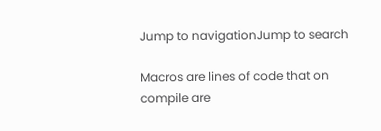Jump to navigationJump to search

Macros are lines of code that on compile are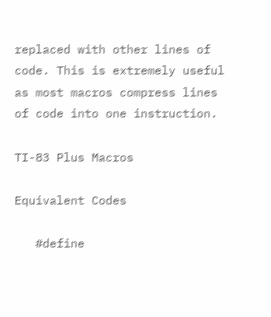replaced with other lines of code. This is extremely useful as most macros compress lines of code into one instruction.

TI-83 Plus Macros

Equivalent Codes

   #define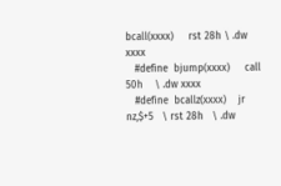bcall(xxxx)     rst 28h \ .dw xxxx
   #define  bjump(xxxx)     call 50h    \ .dw xxxx
   #define  bcallz(xxxx)    jr nz,$+5   \ rst 28h   \ .dw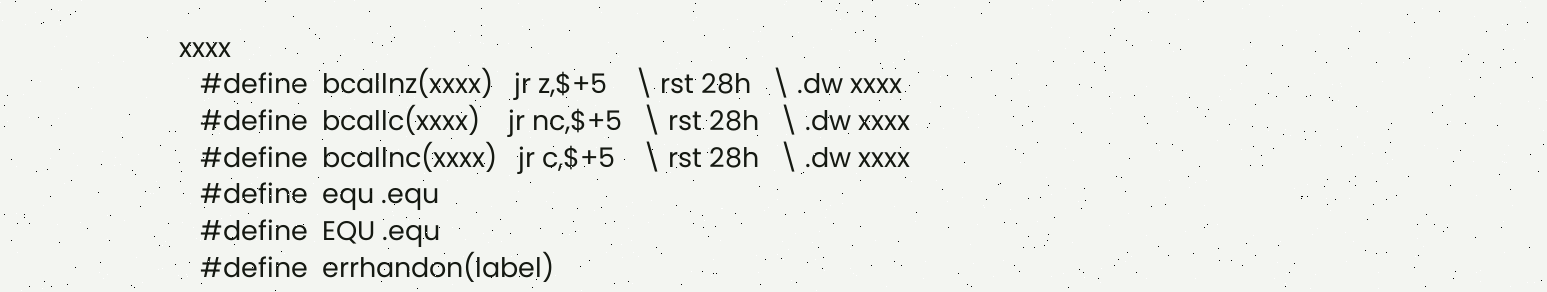xxxx
   #define  bcallnz(xxxx)   jr z,$+5    \ rst 28h   \ .dw xxxx
   #define  bcallc(xxxx)    jr nc,$+5   \ rst 28h   \ .dw xxxx
   #define  bcallnc(xxxx)   jr c,$+5    \ rst 28h   \ .dw xxxx
   #define  equ .equ
   #define  EQU .equ
   #define  errhandon(label)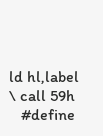ld hl,label \ call 59h
   #define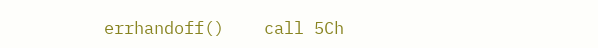errhandoff()    call 5Ch